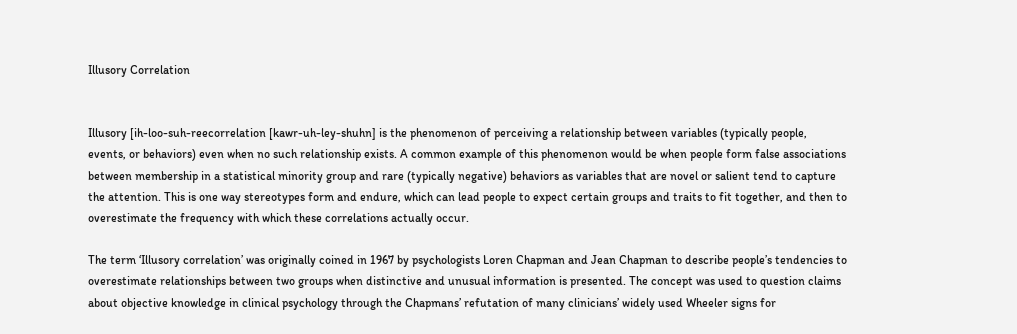Illusory Correlation


Illusory [ih-loo-suh-reecorrelation [kawr-uh-ley-shuhn] is the phenomenon of perceiving a relationship between variables (typically people, events, or behaviors) even when no such relationship exists. A common example of this phenomenon would be when people form false associations between membership in a statistical minority group and rare (typically negative) behaviors as variables that are novel or salient tend to capture the attention. This is one way stereotypes form and endure, which can lead people to expect certain groups and traits to fit together, and then to overestimate the frequency with which these correlations actually occur.

The term ‘Illusory correlation’ was originally coined in 1967 by psychologists Loren Chapman and Jean Chapman to describe people’s tendencies to overestimate relationships between two groups when distinctive and unusual information is presented. The concept was used to question claims about objective knowledge in clinical psychology through the Chapmans’ refutation of many clinicians’ widely used Wheeler signs for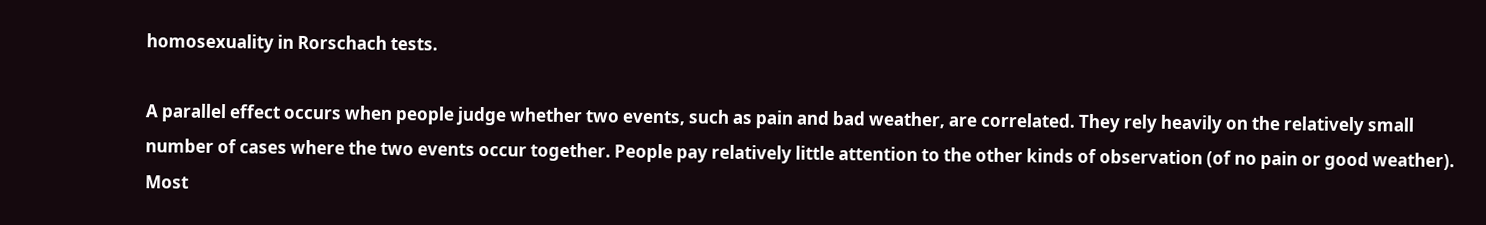homosexuality in Rorschach tests.

A parallel effect occurs when people judge whether two events, such as pain and bad weather, are correlated. They rely heavily on the relatively small number of cases where the two events occur together. People pay relatively little attention to the other kinds of observation (of no pain or good weather). Most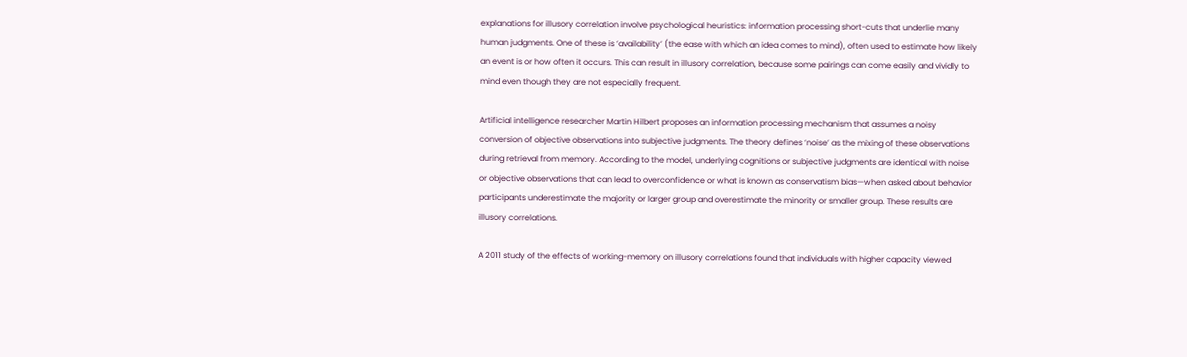explanations for illusory correlation involve psychological heuristics: information processing short-cuts that underlie many human judgments. One of these is ‘availability’ (the ease with which an idea comes to mind), often used to estimate how likely an event is or how often it occurs. This can result in illusory correlation, because some pairings can come easily and vividly to mind even though they are not especially frequent.

Artificial intelligence researcher Martin Hilbert proposes an information processing mechanism that assumes a noisy conversion of objective observations into subjective judgments. The theory defines ‘noise’ as the mixing of these observations during retrieval from memory. According to the model, underlying cognitions or subjective judgments are identical with noise or objective observations that can lead to overconfidence or what is known as conservatism bias—when asked about behavior participants underestimate the majority or larger group and overestimate the minority or smaller group. These results are illusory correlations.

A 2011 study of the effects of working-memory on illusory correlations found that individuals with higher capacity viewed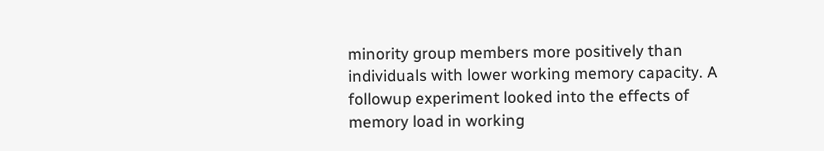minority group members more positively than individuals with lower working memory capacity. A followup experiment looked into the effects of memory load in working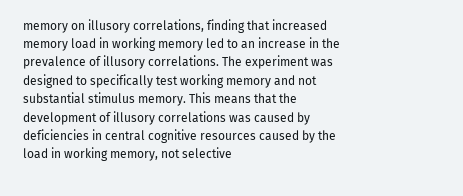memory on illusory correlations, finding that increased memory load in working memory led to an increase in the prevalence of illusory correlations. The experiment was designed to specifically test working memory and not substantial stimulus memory. This means that the development of illusory correlations was caused by deficiencies in central cognitive resources caused by the load in working memory, not selective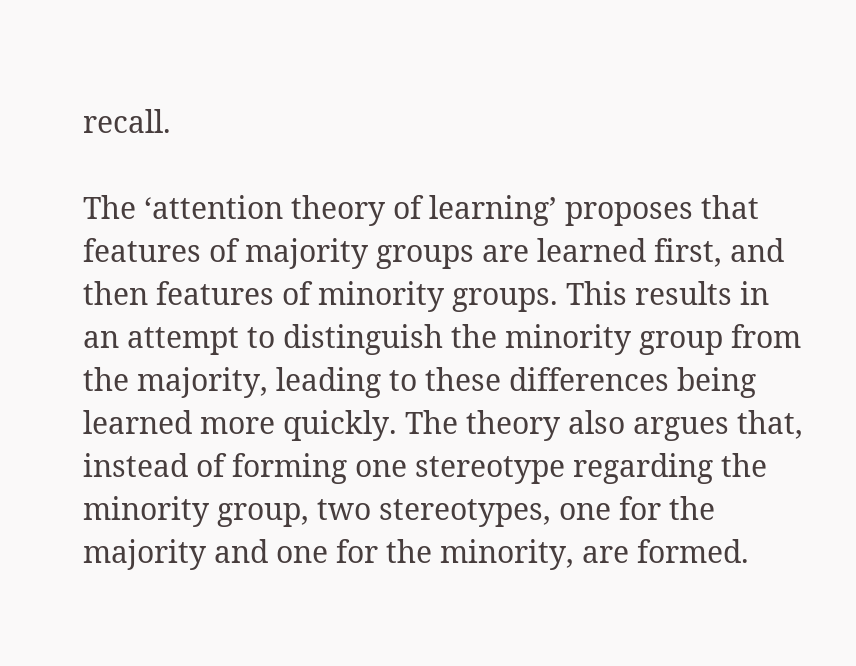recall.

The ‘attention theory of learning’ proposes that features of majority groups are learned first, and then features of minority groups. This results in an attempt to distinguish the minority group from the majority, leading to these differences being learned more quickly. The theory also argues that, instead of forming one stereotype regarding the minority group, two stereotypes, one for the majority and one for the minority, are formed.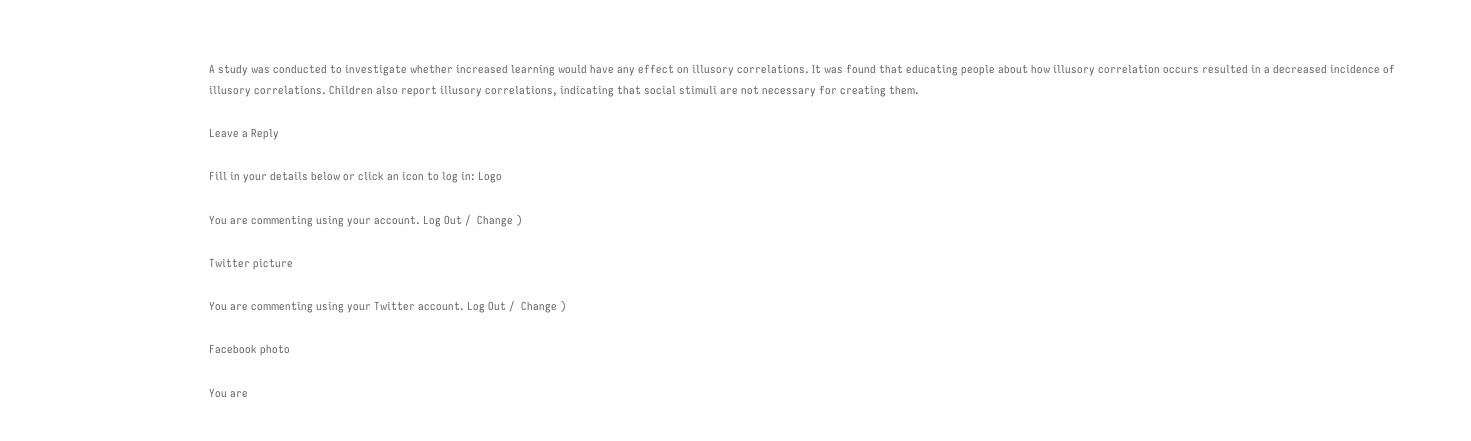A study was conducted to investigate whether increased learning would have any effect on illusory correlations. It was found that educating people about how illusory correlation occurs resulted in a decreased incidence of illusory correlations. Children also report illusory correlations, indicating that social stimuli are not necessary for creating them.

Leave a Reply

Fill in your details below or click an icon to log in: Logo

You are commenting using your account. Log Out /  Change )

Twitter picture

You are commenting using your Twitter account. Log Out /  Change )

Facebook photo

You are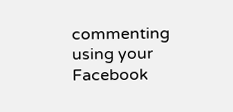commenting using your Facebook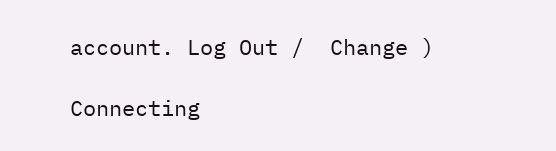account. Log Out /  Change )

Connecting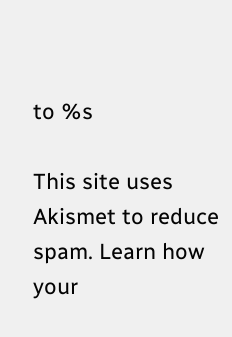to %s

This site uses Akismet to reduce spam. Learn how your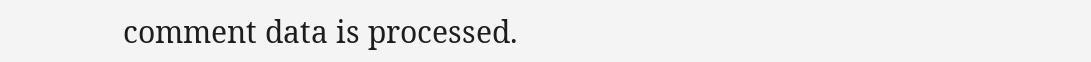comment data is processed.